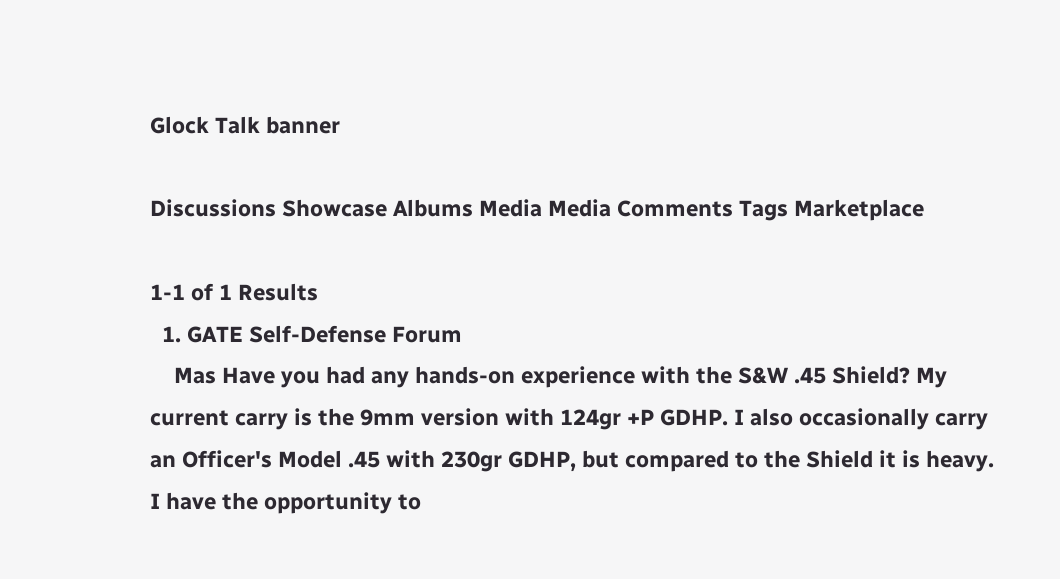Glock Talk banner

Discussions Showcase Albums Media Media Comments Tags Marketplace

1-1 of 1 Results
  1. GATE Self-Defense Forum
    Mas Have you had any hands-on experience with the S&W .45 Shield? My current carry is the 9mm version with 124gr +P GDHP. I also occasionally carry an Officer's Model .45 with 230gr GDHP, but compared to the Shield it is heavy. I have the opportunity to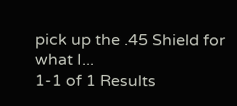pick up the .45 Shield for what I...
1-1 of 1 Results